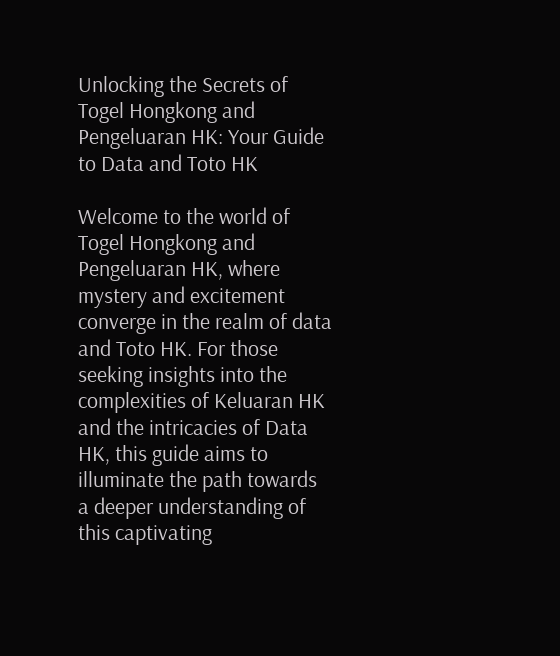Unlocking the Secrets of Togel Hongkong and Pengeluaran HK: Your Guide to Data and Toto HK

Welcome to the world of Togel Hongkong and Pengeluaran HK, where mystery and excitement converge in the realm of data and Toto HK. For those seeking insights into the complexities of Keluaran HK and the intricacies of Data HK, this guide aims to illuminate the path towards a deeper understanding of this captivating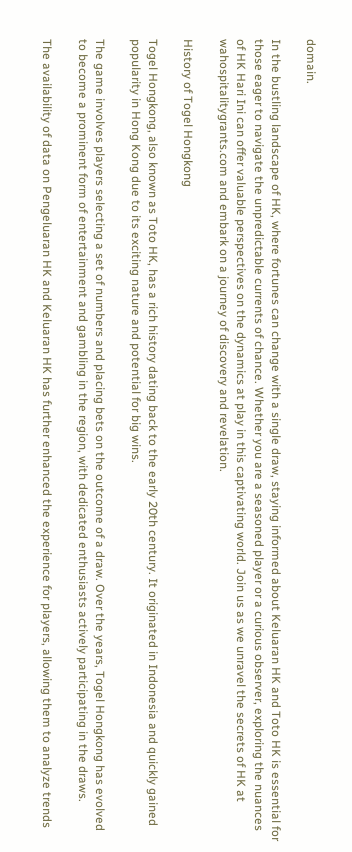domain.

In the bustling landscape of HK, where fortunes can change with a single draw, staying informed about Keluaran HK and Toto HK is essential for those eager to navigate the unpredictable currents of chance. Whether you are a seasoned player or a curious observer, exploring the nuances of HK Hari Ini can offer valuable perspectives on the dynamics at play in this captivating world. Join us as we unravel the secrets of HK at wahospitalitygrants.com and embark on a journey of discovery and revelation.

History of Togel Hongkong

Togel Hongkong, also known as Toto HK, has a rich history dating back to the early 20th century. It originated in Indonesia and quickly gained popularity in Hong Kong due to its exciting nature and potential for big wins.

The game involves players selecting a set of numbers and placing bets on the outcome of a draw. Over the years, Togel Hongkong has evolved to become a prominent form of entertainment and gambling in the region, with dedicated enthusiasts actively participating in the draws.

The availability of data on Pengeluaran HK and Keluaran HK has further enhanced the experience for players, allowing them to analyze trends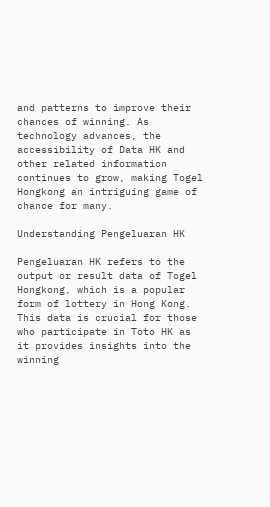and patterns to improve their chances of winning. As technology advances, the accessibility of Data HK and other related information continues to grow, making Togel Hongkong an intriguing game of chance for many.

Understanding Pengeluaran HK

Pengeluaran HK refers to the output or result data of Togel Hongkong, which is a popular form of lottery in Hong Kong. This data is crucial for those who participate in Toto HK as it provides insights into the winning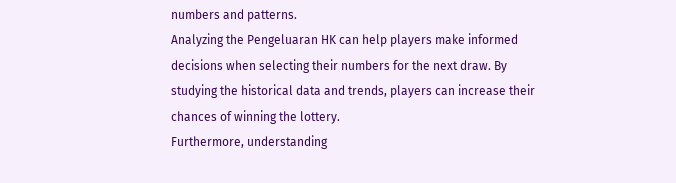numbers and patterns.
Analyzing the Pengeluaran HK can help players make informed decisions when selecting their numbers for the next draw. By studying the historical data and trends, players can increase their chances of winning the lottery.
Furthermore, understanding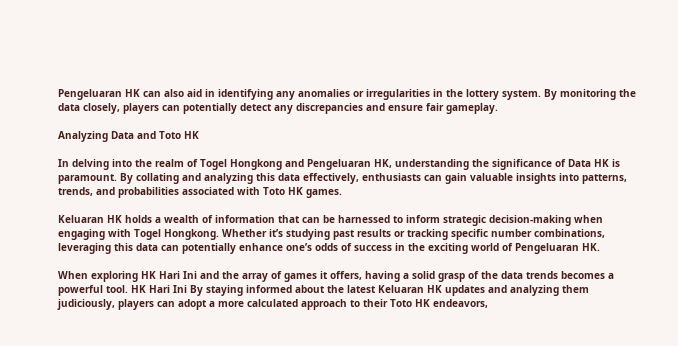Pengeluaran HK can also aid in identifying any anomalies or irregularities in the lottery system. By monitoring the data closely, players can potentially detect any discrepancies and ensure fair gameplay.

Analyzing Data and Toto HK

In delving into the realm of Togel Hongkong and Pengeluaran HK, understanding the significance of Data HK is paramount. By collating and analyzing this data effectively, enthusiasts can gain valuable insights into patterns, trends, and probabilities associated with Toto HK games.

Keluaran HK holds a wealth of information that can be harnessed to inform strategic decision-making when engaging with Togel Hongkong. Whether it’s studying past results or tracking specific number combinations, leveraging this data can potentially enhance one’s odds of success in the exciting world of Pengeluaran HK.

When exploring HK Hari Ini and the array of games it offers, having a solid grasp of the data trends becomes a powerful tool. HK Hari Ini By staying informed about the latest Keluaran HK updates and analyzing them judiciously, players can adopt a more calculated approach to their Toto HK endeavors,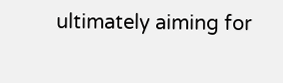ultimately aiming for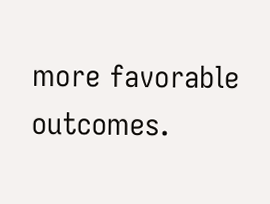more favorable outcomes.